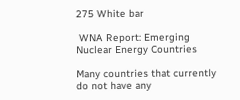275 White bar

 WNA Report: Emerging Nuclear Energy Countries

Many countries that currently do not have any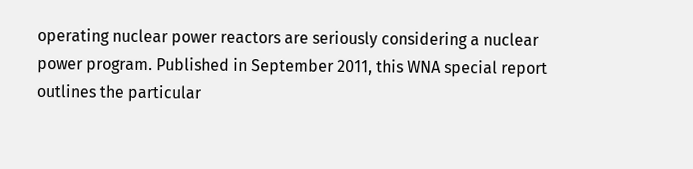operating nuclear power reactors are seriously considering a nuclear power program. Published in September 2011, this WNA special report outlines the particular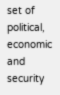set of political, economic and security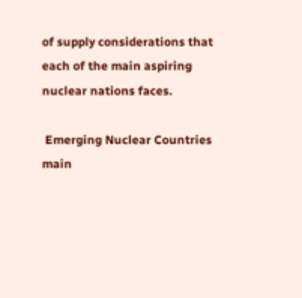of supply considerations that each of the main aspiring nuclear nations faces.

 Emerging Nuclear Countries main